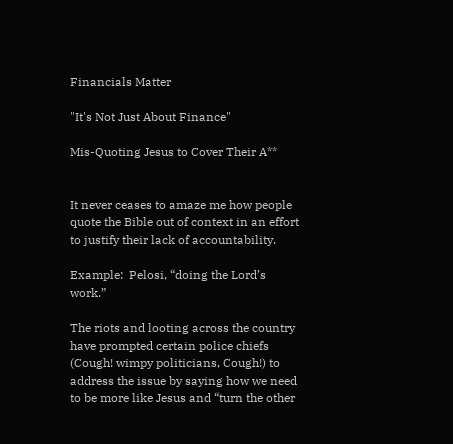Financials Matter

"It's Not Just About Finance"

Mis-Quoting Jesus to Cover Their A**


It never ceases to amaze me how people quote the Bible out of context in an effort to justify their lack of accountability.

Example:  Pelosi, “doing the Lord’s work.”

The riots and looting across the country have prompted certain police chiefs (Cough! wimpy politicians, Cough!) to address the issue by saying how we need to be more like Jesus and “turn the other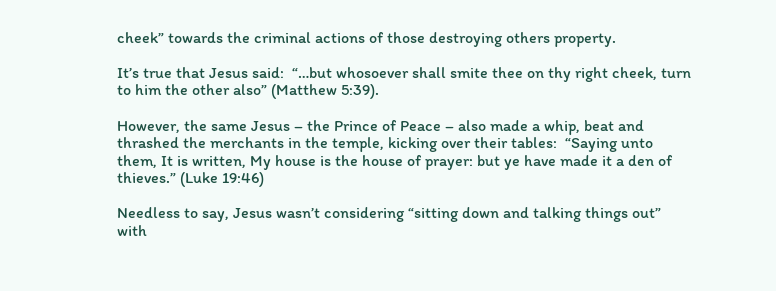cheek” towards the criminal actions of those destroying others property.

It’s true that Jesus said:  “…but whosoever shall smite thee on thy right cheek, turn to him the other also” (Matthew 5:39).

However, the same Jesus – the Prince of Peace – also made a whip, beat and thrashed the merchants in the temple, kicking over their tables:  “Saying unto them, It is written, My house is the house of prayer: but ye have made it a den of thieves.” (Luke 19:46)

Needless to say, Jesus wasn’t considering “sitting down and talking things out” with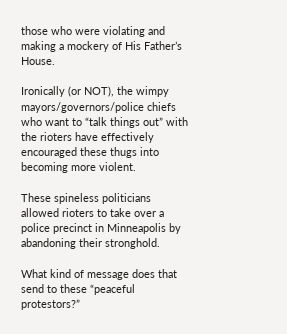those who were violating and making a mockery of His Father’s House.

Ironically (or NOT), the wimpy mayors/governors/police chiefs who want to “talk things out” with the rioters have effectively encouraged these thugs into becoming more violent.

These spineless politicians allowed rioters to take over a police precinct in Minneapolis by abandoning their stronghold.

What kind of message does that send to these “peaceful protestors?”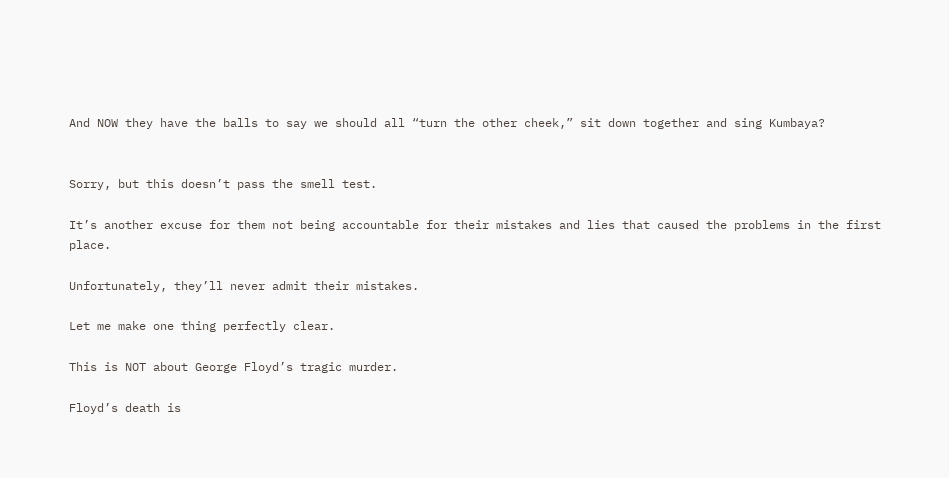And NOW they have the balls to say we should all “turn the other cheek,” sit down together and sing Kumbaya?


Sorry, but this doesn’t pass the smell test.

It’s another excuse for them not being accountable for their mistakes and lies that caused the problems in the first place.

Unfortunately, they’ll never admit their mistakes.

Let me make one thing perfectly clear.

This is NOT about George Floyd’s tragic murder.

Floyd’s death is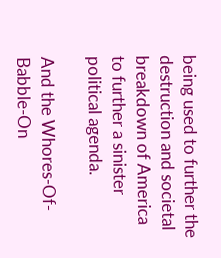being used to further the destruction and societal breakdown of America to further a sinister political agenda.

And the Whores-Of-Babble-On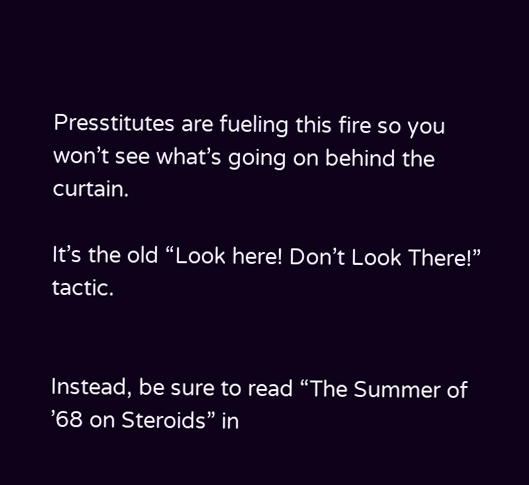Presstitutes are fueling this fire so you won’t see what’s going on behind the curtain.

It’s the old “Look here! Don’t Look There!” tactic.


Instead, be sure to read “The Summer of ’68 on Steroids” in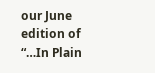our June edition of “…In Plain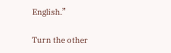English.”

Turn the other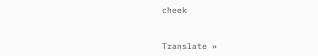cheek



Translate »